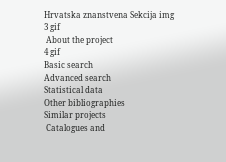Hrvatska znanstvena Sekcija img
3 gif
 About the project
4 gif
Basic search
Advanced search
Statistical data
Other bibliographies
Similar projects
 Catalogues and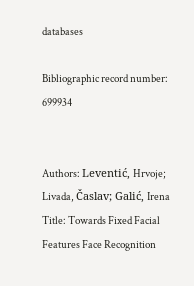databases

Bibliographic record number: 699934


Authors: Leventić, Hrvoje; Livada, Časlav; Galić, Irena
Title: Towards Fixed Facial Features Face Recognition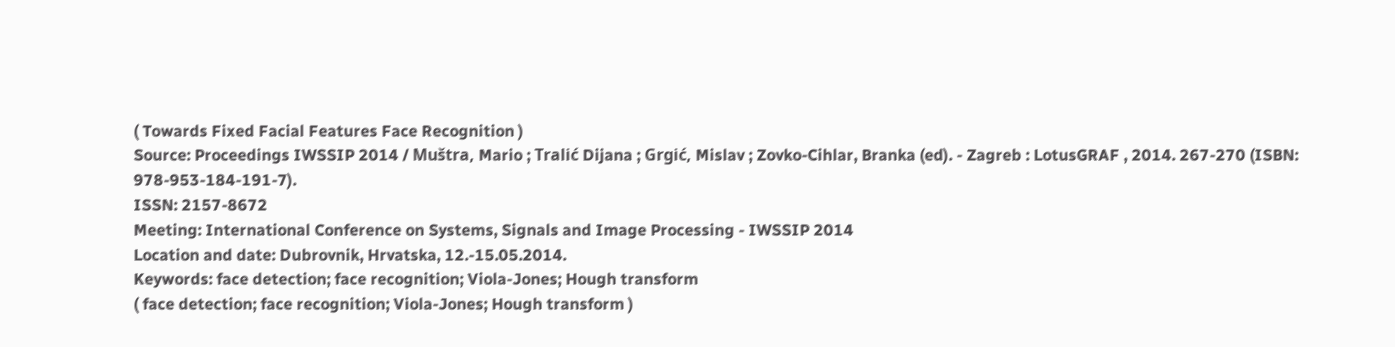( Towards Fixed Facial Features Face Recognition )
Source: Proceedings IWSSIP 2014 / Muštra, Mario ; Tralić Dijana ; Grgić, Mislav ; Zovko-Cihlar, Branka (ed). - Zagreb : LotusGRAF , 2014. 267-270 (ISBN: 978-953-184-191-7).
ISSN: 2157-8672
Meeting: International Conference on Systems, Signals and Image Processing - IWSSIP 2014
Location and date: Dubrovnik, Hrvatska, 12.-15.05.2014.
Keywords: face detection; face recognition; Viola-Jones; Hough transform
( face detection; face recognition; Viola-Jones; Hough transform )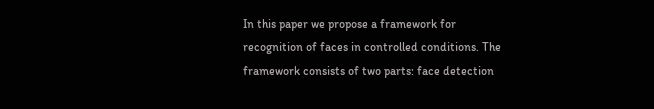In this paper we propose a framework for recognition of faces in controlled conditions. The framework consists of two parts: face detection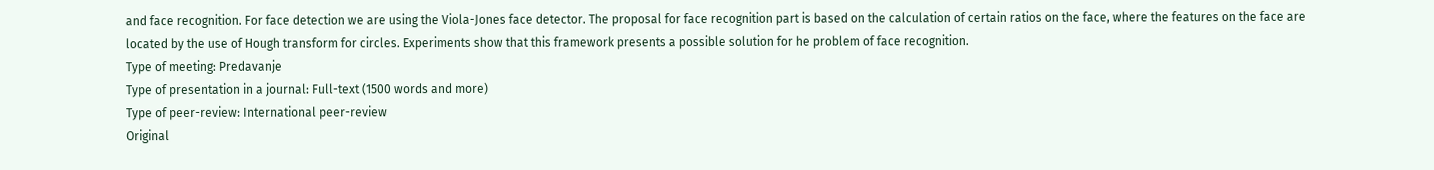and face recognition. For face detection we are using the Viola-Jones face detector. The proposal for face recognition part is based on the calculation of certain ratios on the face, where the features on the face are located by the use of Hough transform for circles. Experiments show that this framework presents a possible solution for he problem of face recognition.
Type of meeting: Predavanje
Type of presentation in a journal: Full-text (1500 words and more)
Type of peer-review: International peer-review
Original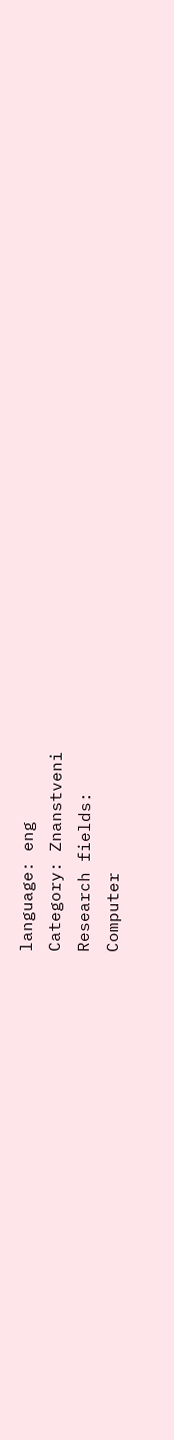language: eng
Category: Znanstveni
Research fields:
Computer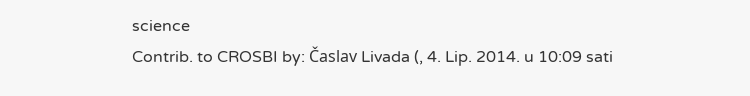science
Contrib. to CROSBI by: Časlav Livada (, 4. Lip. 2014. u 10:09 sati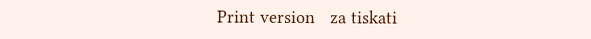Print version   za tiskati